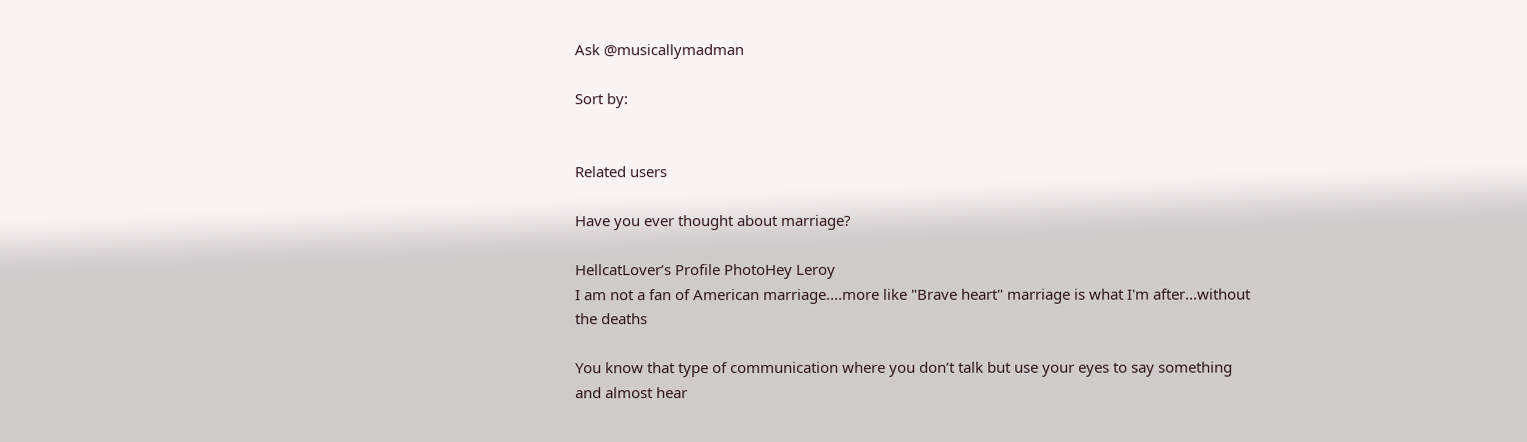Ask @musicallymadman

Sort by:


Related users

Have you ever thought about marriage?

HellcatLover’s Profile PhotoHey Leroy
I am not a fan of American marriage....more like "Brave heart" marriage is what I'm after...without the deaths

You know that type of communication where you don’t talk but use your eyes to say something and almost hear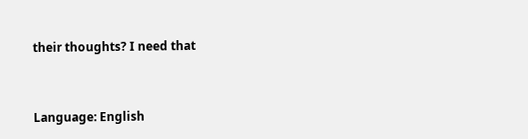their thoughts? I need that


Language: English